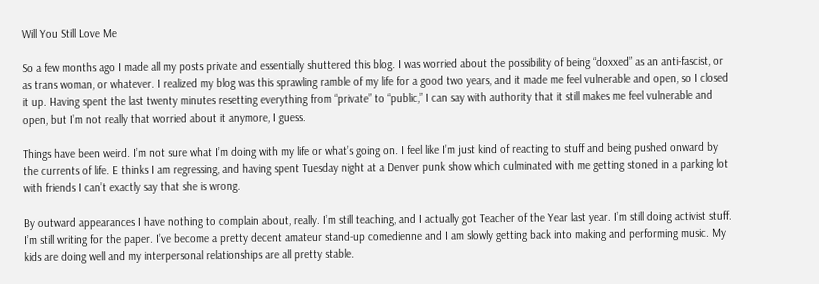Will You Still Love Me

So a few months ago I made all my posts private and essentially shuttered this blog. I was worried about the possibility of being “doxxed” as an anti-fascist, or as trans woman, or whatever. I realized my blog was this sprawling ramble of my life for a good two years, and it made me feel vulnerable and open, so I closed it up. Having spent the last twenty minutes resetting everything from “private” to “public,” I can say with authority that it still makes me feel vulnerable and open, but I’m not really that worried about it anymore, I guess.

Things have been weird. I’m not sure what I’m doing with my life or what’s going on. I feel like I’m just kind of reacting to stuff and being pushed onward by the currents of life. E thinks I am regressing, and having spent Tuesday night at a Denver punk show which culminated with me getting stoned in a parking lot with friends I can’t exactly say that she is wrong.

By outward appearances I have nothing to complain about, really. I’m still teaching, and I actually got Teacher of the Year last year. I’m still doing activist stuff. I’m still writing for the paper. I’ve become a pretty decent amateur stand-up comedienne and I am slowly getting back into making and performing music. My kids are doing well and my interpersonal relationships are all pretty stable.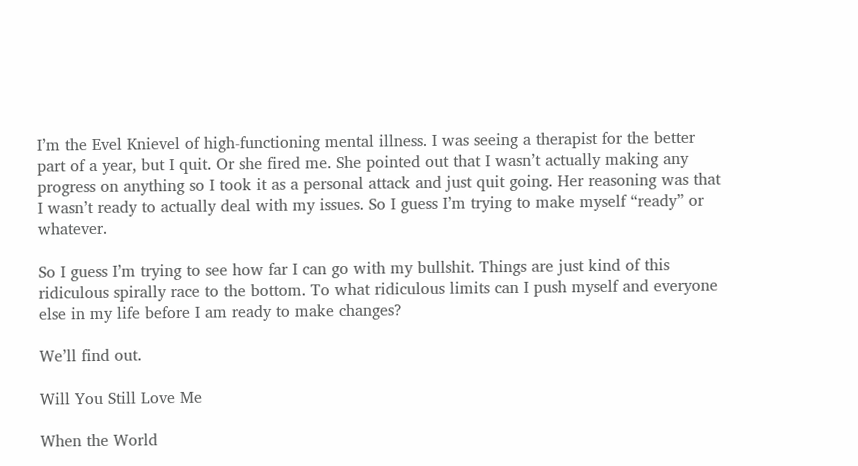I’m the Evel Knievel of high-functioning mental illness. I was seeing a therapist for the better part of a year, but I quit. Or she fired me. She pointed out that I wasn’t actually making any progress on anything so I took it as a personal attack and just quit going. Her reasoning was that I wasn’t ready to actually deal with my issues. So I guess I’m trying to make myself “ready” or whatever.

So I guess I’m trying to see how far I can go with my bullshit. Things are just kind of this ridiculous spirally race to the bottom. To what ridiculous limits can I push myself and everyone else in my life before I am ready to make changes?

We’ll find out.

Will You Still Love Me

When the World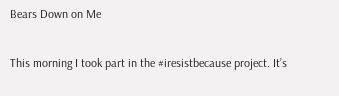Bears Down on Me

This morning I took part in the #iresistbecause project. It’s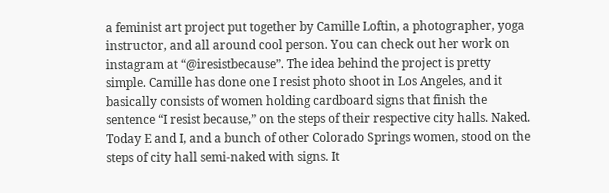a feminist art project put together by Camille Loftin, a photographer, yoga instructor, and all around cool person. You can check out her work on instagram at “@iresistbecause”. The idea behind the project is pretty simple. Camille has done one I resist photo shoot in Los Angeles, and it basically consists of women holding cardboard signs that finish the sentence “I resist because,” on the steps of their respective city halls. Naked. Today E and I, and a bunch of other Colorado Springs women, stood on the steps of city hall semi-naked with signs. It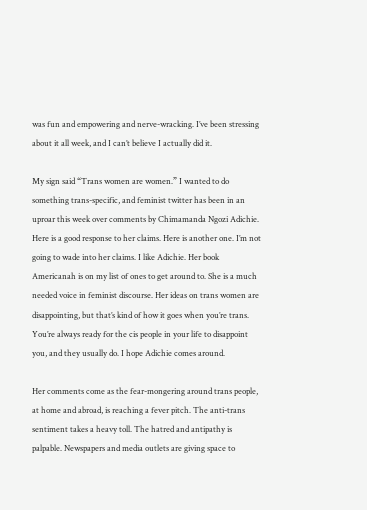was fun and empowering and nerve-wracking. I’ve been stressing about it all week, and I can’t believe I actually did it.

My sign said “Trans women are women.” I wanted to do something trans-specific, and feminist twitter has been in an uproar this week over comments by Chimamanda Ngozi Adichie. Here is a good response to her claims. Here is another one. I’m not going to wade into her claims. I like Adichie. Her book Americanah is on my list of ones to get around to. She is a much needed voice in feminist discourse. Her ideas on trans women are disappointing, but that’s kind of how it goes when you’re trans. You’re always ready for the cis people in your life to disappoint you, and they usually do. I hope Adichie comes around.

Her comments come as the fear-mongering around trans people, at home and abroad, is reaching a fever pitch. The anti-trans sentiment takes a heavy toll. The hatred and antipathy is palpable. Newspapers and media outlets are giving space to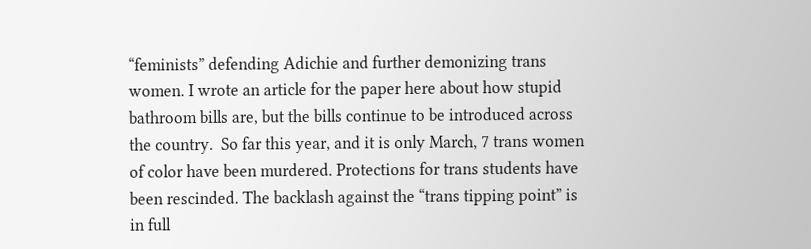“feminists” defending Adichie and further demonizing trans women. I wrote an article for the paper here about how stupid bathroom bills are, but the bills continue to be introduced across the country.  So far this year, and it is only March, 7 trans women of color have been murdered. Protections for trans students have been rescinded. The backlash against the “trans tipping point” is in full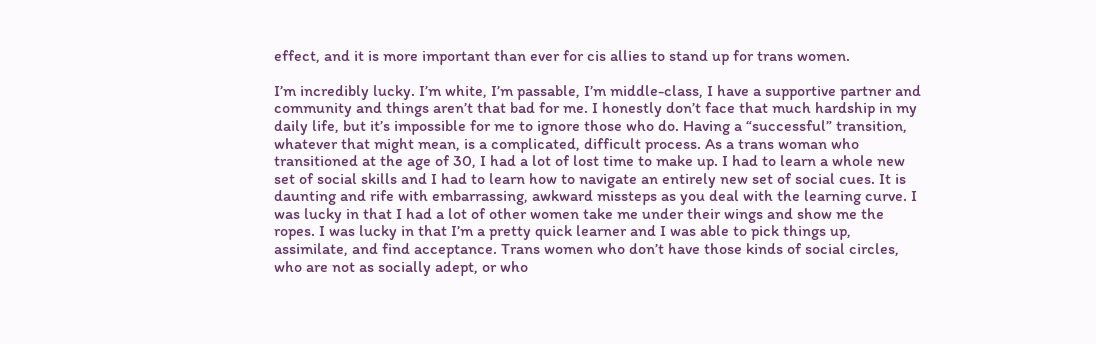effect, and it is more important than ever for cis allies to stand up for trans women.

I’m incredibly lucky. I’m white, I’m passable, I’m middle-class, I have a supportive partner and community and things aren’t that bad for me. I honestly don’t face that much hardship in my daily life, but it’s impossible for me to ignore those who do. Having a “successful” transition, whatever that might mean, is a complicated, difficult process. As a trans woman who transitioned at the age of 30, I had a lot of lost time to make up. I had to learn a whole new set of social skills and I had to learn how to navigate an entirely new set of social cues. It is daunting and rife with embarrassing, awkward missteps as you deal with the learning curve. I was lucky in that I had a lot of other women take me under their wings and show me the ropes. I was lucky in that I’m a pretty quick learner and I was able to pick things up, assimilate, and find acceptance. Trans women who don’t have those kinds of social circles, who are not as socially adept, or who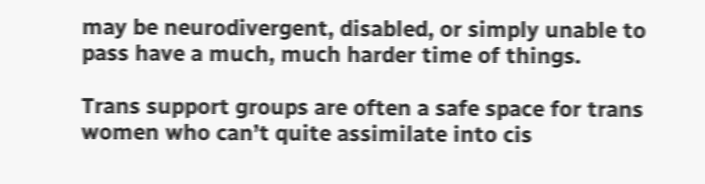may be neurodivergent, disabled, or simply unable to pass have a much, much harder time of things.

Trans support groups are often a safe space for trans women who can’t quite assimilate into cis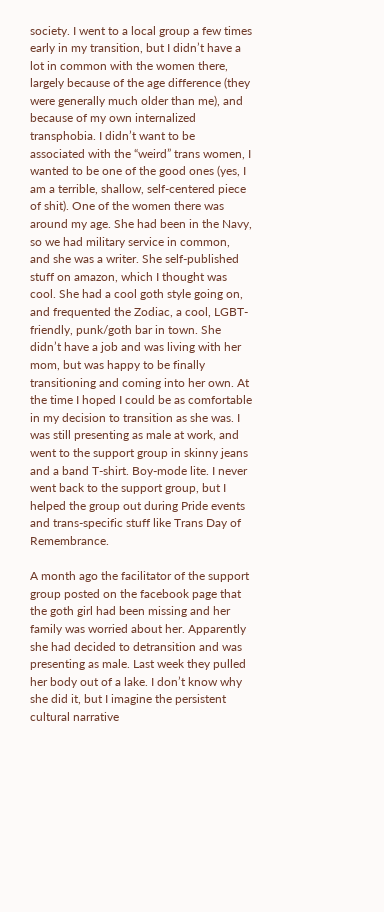society. I went to a local group a few times early in my transition, but I didn’t have a lot in common with the women there, largely because of the age difference (they were generally much older than me), and because of my own internalized transphobia. I didn’t want to be associated with the “weird” trans women, I wanted to be one of the good ones (yes, I am a terrible, shallow, self-centered piece of shit). One of the women there was around my age. She had been in the Navy, so we had military service in common, and she was a writer. She self-published stuff on amazon, which I thought was cool. She had a cool goth style going on, and frequented the Zodiac, a cool, LGBT-friendly, punk/goth bar in town. She didn’t have a job and was living with her mom, but was happy to be finally transitioning and coming into her own. At the time I hoped I could be as comfortable in my decision to transition as she was. I was still presenting as male at work, and went to the support group in skinny jeans and a band T-shirt. Boy-mode lite. I never went back to the support group, but I helped the group out during Pride events and trans-specific stuff like Trans Day of Remembrance.

A month ago the facilitator of the support group posted on the facebook page that the goth girl had been missing and her family was worried about her. Apparently she had decided to detransition and was presenting as male. Last week they pulled her body out of a lake. I don’t know why she did it, but I imagine the persistent cultural narrative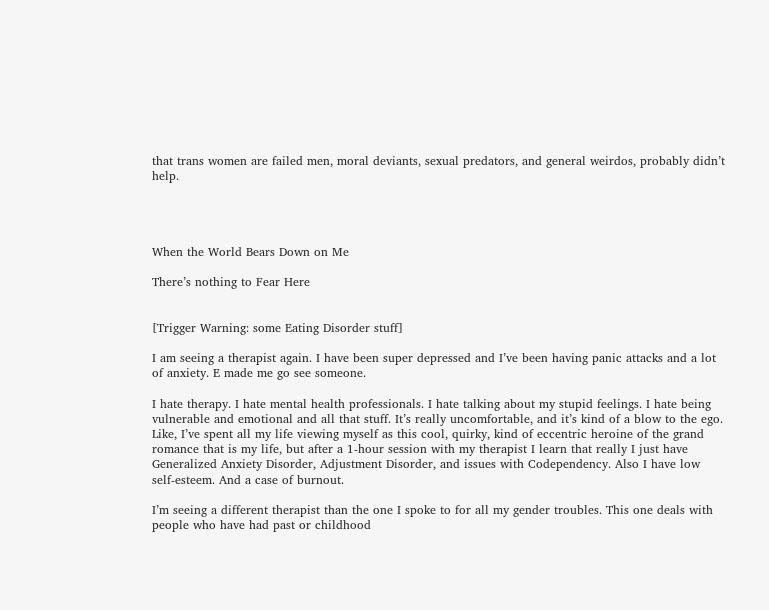that trans women are failed men, moral deviants, sexual predators, and general weirdos, probably didn’t help.




When the World Bears Down on Me

There’s nothing to Fear Here


[Trigger Warning: some Eating Disorder stuff]

I am seeing a therapist again. I have been super depressed and I’ve been having panic attacks and a lot of anxiety. E made me go see someone.

I hate therapy. I hate mental health professionals. I hate talking about my stupid feelings. I hate being vulnerable and emotional and all that stuff. It’s really uncomfortable, and it’s kind of a blow to the ego. Like, I’ve spent all my life viewing myself as this cool, quirky, kind of eccentric heroine of the grand romance that is my life, but after a 1-hour session with my therapist I learn that really I just have Generalized Anxiety Disorder, Adjustment Disorder, and issues with Codependency. Also I have low self-esteem. And a case of burnout.

I’m seeing a different therapist than the one I spoke to for all my gender troubles. This one deals with people who have had past or childhood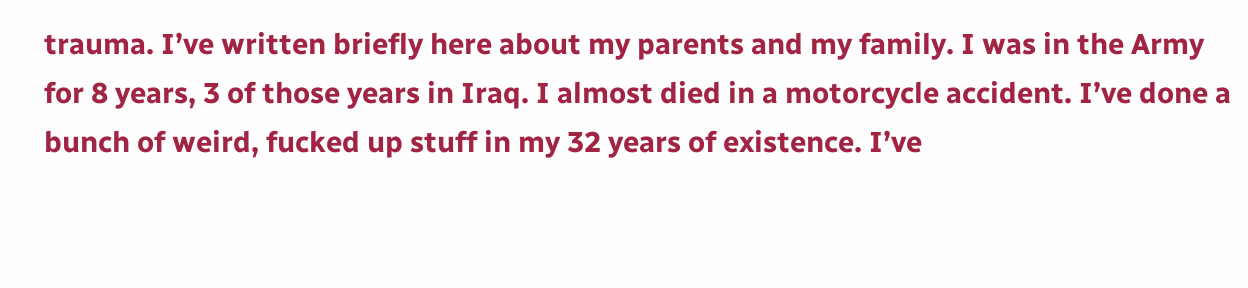trauma. I’ve written briefly here about my parents and my family. I was in the Army for 8 years, 3 of those years in Iraq. I almost died in a motorcycle accident. I’ve done a bunch of weird, fucked up stuff in my 32 years of existence. I’ve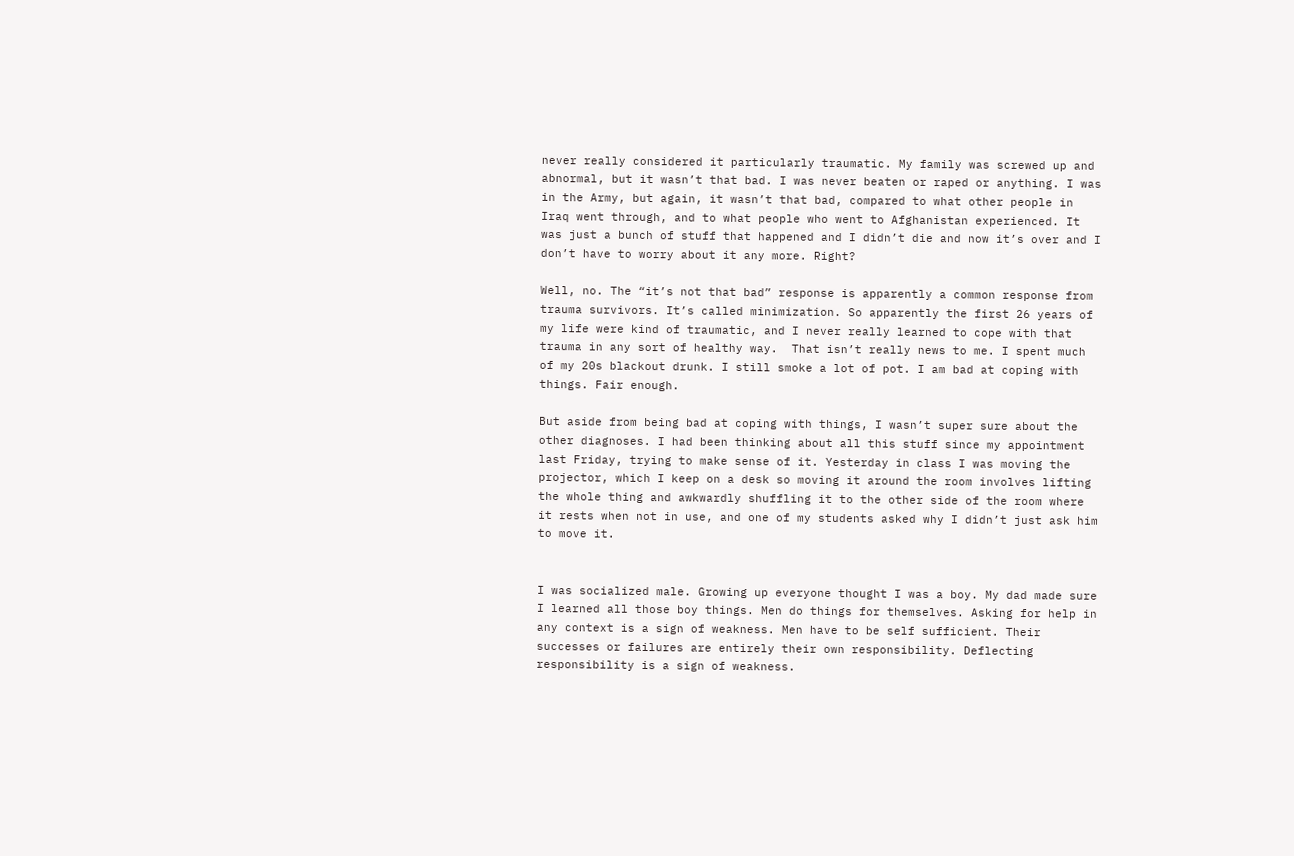never really considered it particularly traumatic. My family was screwed up and abnormal, but it wasn’t that bad. I was never beaten or raped or anything. I was in the Army, but again, it wasn’t that bad, compared to what other people in Iraq went through, and to what people who went to Afghanistan experienced. It was just a bunch of stuff that happened and I didn’t die and now it’s over and I don’t have to worry about it any more. Right?

Well, no. The “it’s not that bad” response is apparently a common response from trauma survivors. It’s called minimization. So apparently the first 26 years of my life were kind of traumatic, and I never really learned to cope with that trauma in any sort of healthy way.  That isn’t really news to me. I spent much of my 20s blackout drunk. I still smoke a lot of pot. I am bad at coping with things. Fair enough.

But aside from being bad at coping with things, I wasn’t super sure about the other diagnoses. I had been thinking about all this stuff since my appointment last Friday, trying to make sense of it. Yesterday in class I was moving the projector, which I keep on a desk so moving it around the room involves lifting the whole thing and awkwardly shuffling it to the other side of the room where it rests when not in use, and one of my students asked why I didn’t just ask him to move it.


I was socialized male. Growing up everyone thought I was a boy. My dad made sure I learned all those boy things. Men do things for themselves. Asking for help in any context is a sign of weakness. Men have to be self sufficient. Their successes or failures are entirely their own responsibility. Deflecting responsibility is a sign of weakness.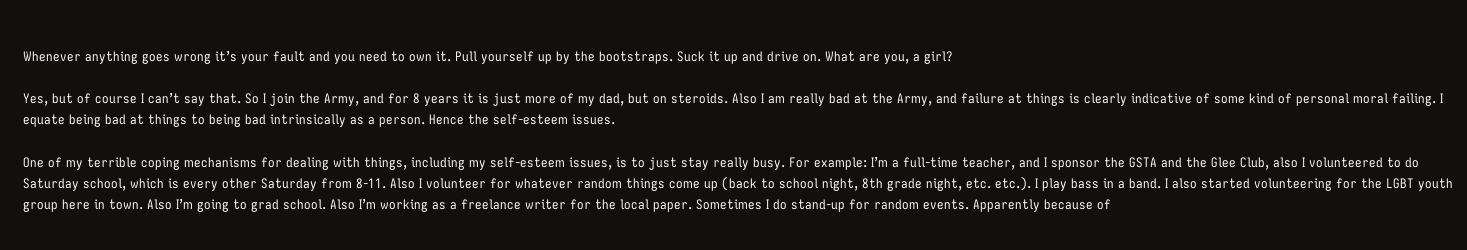Whenever anything goes wrong it’s your fault and you need to own it. Pull yourself up by the bootstraps. Suck it up and drive on. What are you, a girl?

Yes, but of course I can’t say that. So I join the Army, and for 8 years it is just more of my dad, but on steroids. Also I am really bad at the Army, and failure at things is clearly indicative of some kind of personal moral failing. I equate being bad at things to being bad intrinsically as a person. Hence the self-esteem issues.

One of my terrible coping mechanisms for dealing with things, including my self-esteem issues, is to just stay really busy. For example: I’m a full-time teacher, and I sponsor the GSTA and the Glee Club, also I volunteered to do Saturday school, which is every other Saturday from 8-11. Also I volunteer for whatever random things come up (back to school night, 8th grade night, etc. etc.). I play bass in a band. I also started volunteering for the LGBT youth group here in town. Also I’m going to grad school. Also I’m working as a freelance writer for the local paper. Sometimes I do stand-up for random events. Apparently because of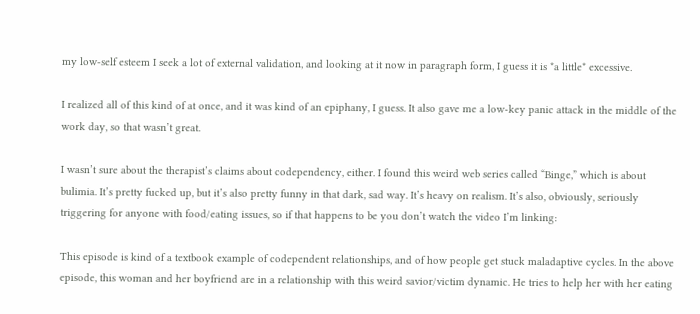my low-self esteem I seek a lot of external validation, and looking at it now in paragraph form, I guess it is *a little* excessive.

I realized all of this kind of at once, and it was kind of an epiphany, I guess. It also gave me a low-key panic attack in the middle of the work day, so that wasn’t great.

I wasn’t sure about the therapist’s claims about codependency, either. I found this weird web series called “Binge,” which is about bulimia. It’s pretty fucked up, but it’s also pretty funny in that dark, sad way. It’s heavy on realism. It’s also, obviously, seriously triggering for anyone with food/eating issues, so if that happens to be you don’t watch the video I’m linking:

This episode is kind of a textbook example of codependent relationships, and of how people get stuck maladaptive cycles. In the above episode, this woman and her boyfriend are in a relationship with this weird savior/victim dynamic. He tries to help her with her eating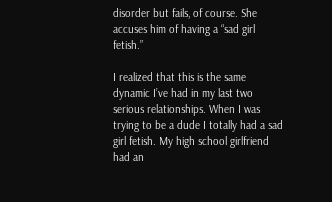disorder but fails, of course. She accuses him of having a “sad girl fetish.”

I realized that this is the same dynamic I’ve had in my last two serious relationships. When I was trying to be a dude I totally had a sad girl fetish. My high school girlfriend had an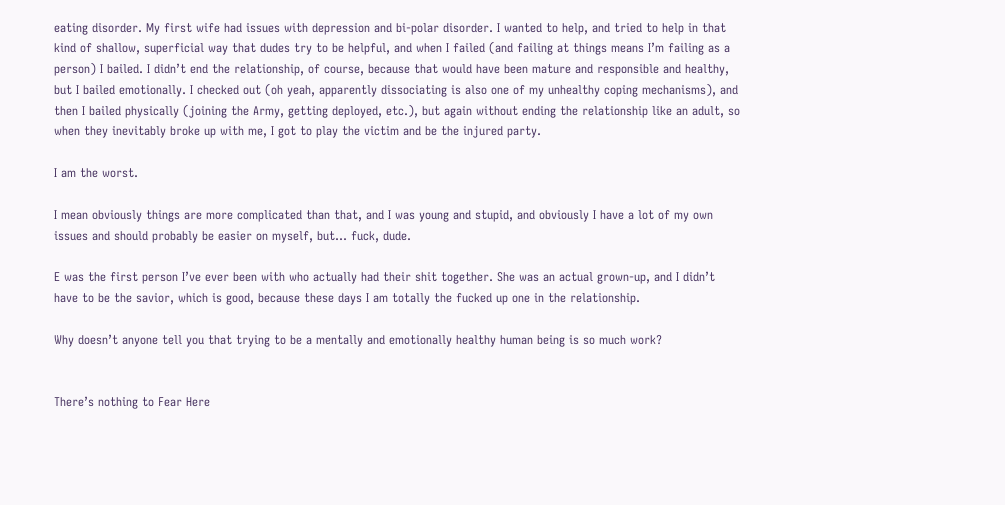eating disorder. My first wife had issues with depression and bi-polar disorder. I wanted to help, and tried to help in that kind of shallow, superficial way that dudes try to be helpful, and when I failed (and failing at things means I’m failing as a person) I bailed. I didn’t end the relationship, of course, because that would have been mature and responsible and healthy, but I bailed emotionally. I checked out (oh yeah, apparently dissociating is also one of my unhealthy coping mechanisms), and then I bailed physically (joining the Army, getting deployed, etc.), but again without ending the relationship like an adult, so when they inevitably broke up with me, I got to play the victim and be the injured party.

I am the worst.

I mean obviously things are more complicated than that, and I was young and stupid, and obviously I have a lot of my own issues and should probably be easier on myself, but… fuck, dude.

E was the first person I’ve ever been with who actually had their shit together. She was an actual grown-up, and I didn’t have to be the savior, which is good, because these days I am totally the fucked up one in the relationship.

Why doesn’t anyone tell you that trying to be a mentally and emotionally healthy human being is so much work?


There’s nothing to Fear Here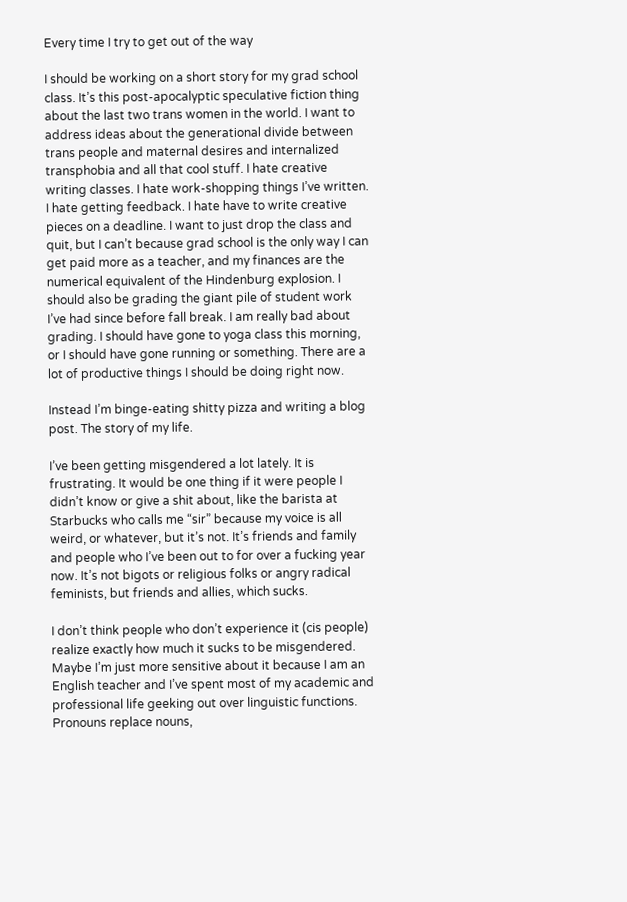Every time I try to get out of the way

I should be working on a short story for my grad school class. It’s this post-apocalyptic speculative fiction thing about the last two trans women in the world. I want to address ideas about the generational divide between trans people and maternal desires and internalized transphobia and all that cool stuff. I hate creative writing classes. I hate work-shopping things I’ve written. I hate getting feedback. I hate have to write creative pieces on a deadline. I want to just drop the class and quit, but I can’t because grad school is the only way I can get paid more as a teacher, and my finances are the numerical equivalent of the Hindenburg explosion. I should also be grading the giant pile of student work I’ve had since before fall break. I am really bad about grading. I should have gone to yoga class this morning, or I should have gone running or something. There are a lot of productive things I should be doing right now.

Instead I’m binge-eating shitty pizza and writing a blog post. The story of my life.

I’ve been getting misgendered a lot lately. It is frustrating. It would be one thing if it were people I didn’t know or give a shit about, like the barista at Starbucks who calls me “sir” because my voice is all weird, or whatever, but it’s not. It’s friends and family and people who I’ve been out to for over a fucking year now. It’s not bigots or religious folks or angry radical feminists, but friends and allies, which sucks.

I don’t think people who don’t experience it (cis people) realize exactly how much it sucks to be misgendered. Maybe I’m just more sensitive about it because I am an English teacher and I’ve spent most of my academic and professional life geeking out over linguistic functions. Pronouns replace nouns,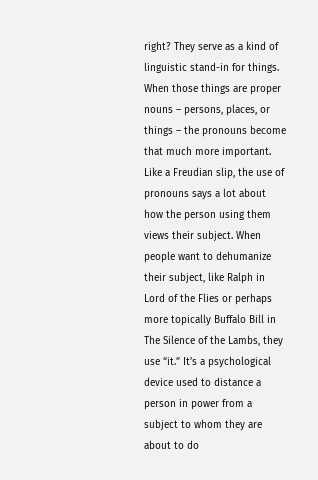right? They serve as a kind of linguistic stand-in for things. When those things are proper nouns – persons, places, or things – the pronouns become that much more important. Like a Freudian slip, the use of pronouns says a lot about how the person using them views their subject. When people want to dehumanize their subject, like Ralph in Lord of the Flies or perhaps more topically Buffalo Bill in The Silence of the Lambs, they use “it.” It’s a psychological device used to distance a person in power from a subject to whom they are about to do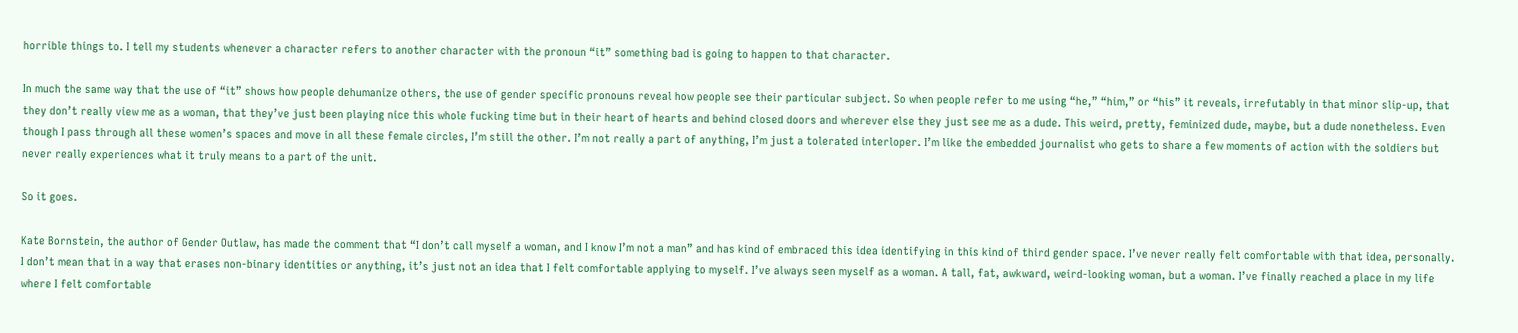horrible things to. I tell my students whenever a character refers to another character with the pronoun “it” something bad is going to happen to that character.

In much the same way that the use of “it” shows how people dehumanize others, the use of gender specific pronouns reveal how people see their particular subject. So when people refer to me using “he,” “him,” or “his” it reveals, irrefutably in that minor slip-up, that they don’t really view me as a woman, that they’ve just been playing nice this whole fucking time but in their heart of hearts and behind closed doors and wherever else they just see me as a dude. This weird, pretty, feminized dude, maybe, but a dude nonetheless. Even though I pass through all these women’s spaces and move in all these female circles, I’m still the other. I’m not really a part of anything, I’m just a tolerated interloper. I’m like the embedded journalist who gets to share a few moments of action with the soldiers but never really experiences what it truly means to a part of the unit.

So it goes.

Kate Bornstein, the author of Gender Outlaw, has made the comment that “I don’t call myself a woman, and I know I’m not a man” and has kind of embraced this idea identifying in this kind of third gender space. I’ve never really felt comfortable with that idea, personally. I don’t mean that in a way that erases non-binary identities or anything, it’s just not an idea that I felt comfortable applying to myself. I’ve always seen myself as a woman. A tall, fat, awkward, weird-looking woman, but a woman. I’ve finally reached a place in my life where I felt comfortable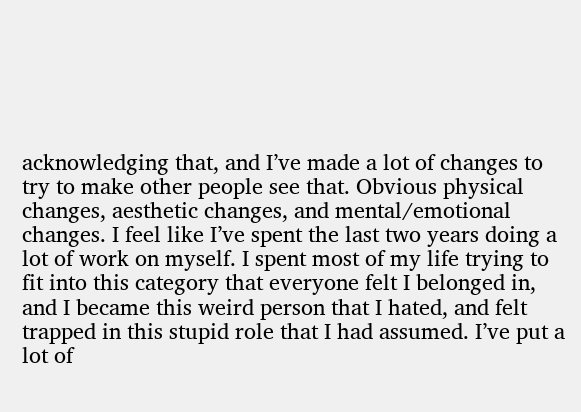acknowledging that, and I’ve made a lot of changes to try to make other people see that. Obvious physical changes, aesthetic changes, and mental/emotional changes. I feel like I’ve spent the last two years doing a lot of work on myself. I spent most of my life trying to fit into this category that everyone felt I belonged in, and I became this weird person that I hated, and felt trapped in this stupid role that I had assumed. I’ve put a lot of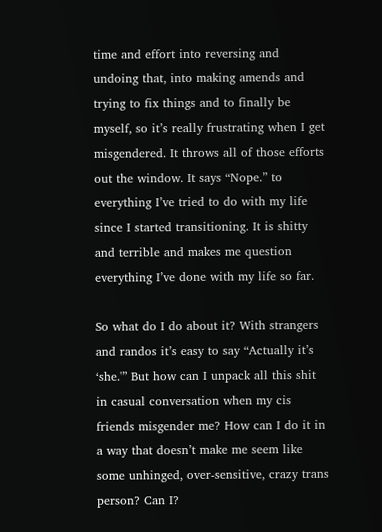time and effort into reversing and undoing that, into making amends and trying to fix things and to finally be myself, so it’s really frustrating when I get misgendered. It throws all of those efforts out the window. It says “Nope.” to everything I’ve tried to do with my life since I started transitioning. It is shitty and terrible and makes me question everything I’ve done with my life so far.

So what do I do about it? With strangers and randos it’s easy to say “Actually it’s ‘she.'” But how can I unpack all this shit in casual conversation when my cis friends misgender me? How can I do it in a way that doesn’t make me seem like some unhinged, over-sensitive, crazy trans person? Can I?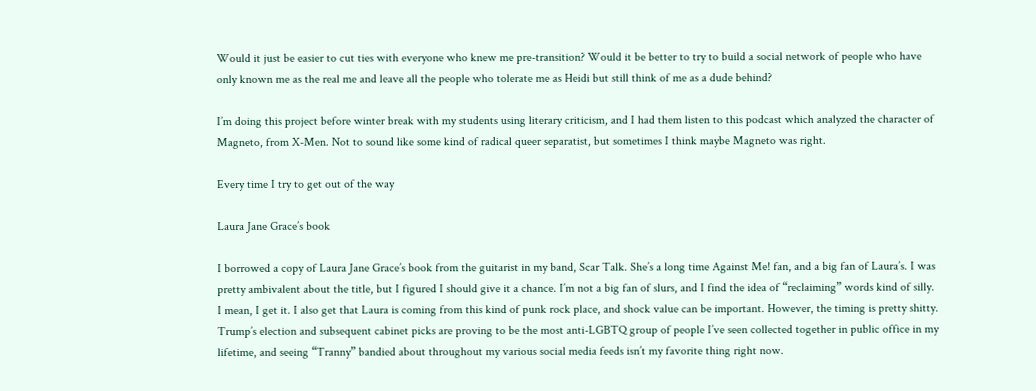Would it just be easier to cut ties with everyone who knew me pre-transition? Would it be better to try to build a social network of people who have only known me as the real me and leave all the people who tolerate me as Heidi but still think of me as a dude behind?

I’m doing this project before winter break with my students using literary criticism, and I had them listen to this podcast which analyzed the character of Magneto, from X-Men. Not to sound like some kind of radical queer separatist, but sometimes I think maybe Magneto was right.

Every time I try to get out of the way

Laura Jane Grace’s book

I borrowed a copy of Laura Jane Grace’s book from the guitarist in my band, Scar Talk. She’s a long time Against Me! fan, and a big fan of Laura’s. I was pretty ambivalent about the title, but I figured I should give it a chance. I’m not a big fan of slurs, and I find the idea of “reclaiming” words kind of silly. I mean, I get it. I also get that Laura is coming from this kind of punk rock place, and shock value can be important. However, the timing is pretty shitty. Trump’s election and subsequent cabinet picks are proving to be the most anti-LGBTQ group of people I’ve seen collected together in public office in my lifetime, and seeing “Tranny” bandied about throughout my various social media feeds isn’t my favorite thing right now.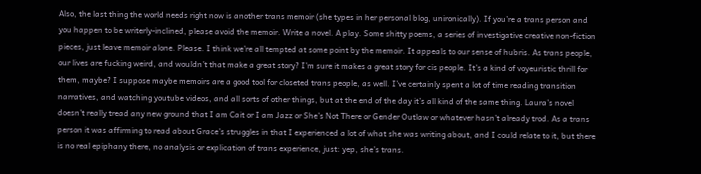Also, the last thing the world needs right now is another trans memoir (she types in her personal blog, unironically). If you’re a trans person and you happen to be writerly-inclined, please avoid the memoir. Write a novel. A play. Some shitty poems, a series of investigative creative non-fiction pieces, just leave memoir alone. Please. I think we’re all tempted at some point by the memoir. It appeals to our sense of hubris. As trans people, our lives are fucking weird, and wouldn’t that make a great story? I’m sure it makes a great story for cis people. It’s a kind of voyeuristic thrill for them, maybe? I suppose maybe memoirs are a good tool for closeted trans people, as well. I’ve certainly spent a lot of time reading transition narratives, and watching youtube videos, and all sorts of other things, but at the end of the day it’s all kind of the same thing. Laura’s novel doesn’t really tread any new ground that I am Cait or I am Jazz or She’s Not There or Gender Outlaw or whatever hasn’t already trod. As a trans person it was affirming to read about Grace’s struggles in that I experienced a lot of what she was writing about, and I could relate to it, but there is no real epiphany there, no analysis or explication of trans experience, just: yep, she’s trans.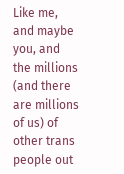Like me, and maybe you, and the millions (and there are millions of us) of other trans people out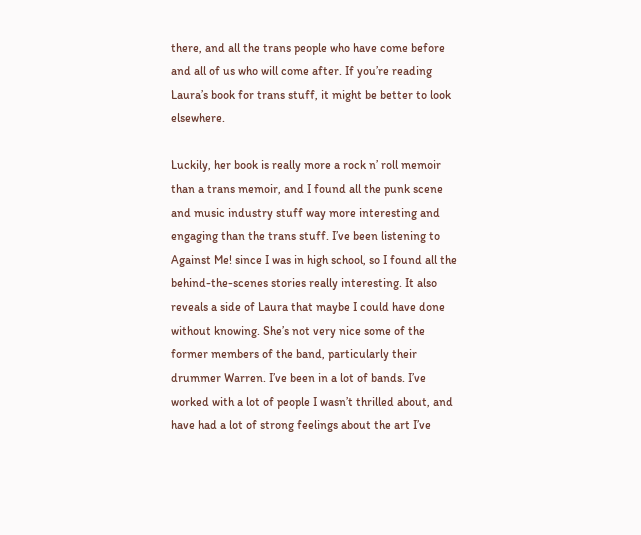there, and all the trans people who have come before and all of us who will come after. If you’re reading Laura’s book for trans stuff, it might be better to look elsewhere.

Luckily, her book is really more a rock n’ roll memoir than a trans memoir, and I found all the punk scene and music industry stuff way more interesting and engaging than the trans stuff. I’ve been listening to Against Me! since I was in high school, so I found all the behind-the-scenes stories really interesting. It also reveals a side of Laura that maybe I could have done without knowing. She’s not very nice some of the former members of the band, particularly their drummer Warren. I’ve been in a lot of bands. I’ve worked with a lot of people I wasn’t thrilled about, and have had a lot of strong feelings about the art I’ve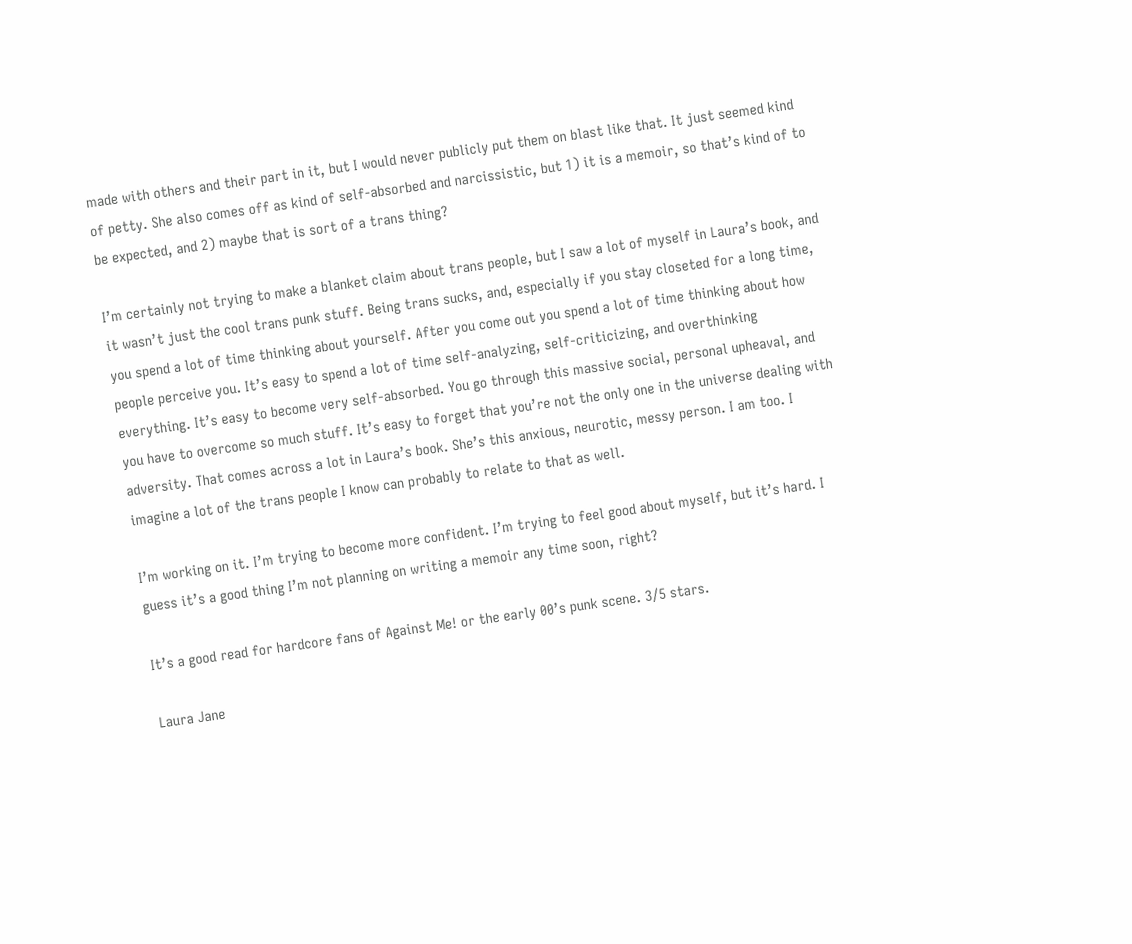made with others and their part in it, but I would never publicly put them on blast like that. It just seemed kind of petty. She also comes off as kind of self-absorbed and narcissistic, but 1) it is a memoir, so that’s kind of to be expected, and 2) maybe that is sort of a trans thing?

I’m certainly not trying to make a blanket claim about trans people, but I saw a lot of myself in Laura’s book, and it wasn’t just the cool trans punk stuff. Being trans sucks, and, especially if you stay closeted for a long time, you spend a lot of time thinking about yourself. After you come out you spend a lot of time thinking about how people perceive you. It’s easy to spend a lot of time self-analyzing, self-criticizing, and overthinking everything. It’s easy to become very self-absorbed. You go through this massive social, personal upheaval, and you have to overcome so much stuff. It’s easy to forget that you’re not the only one in the universe dealing with adversity. That comes across a lot in Laura’s book. She’s this anxious, neurotic, messy person. I am too. I imagine a lot of the trans people I know can probably to relate to that as well.

I’m working on it. I’m trying to become more confident. I’m trying to feel good about myself, but it’s hard. I guess it’s a good thing I’m not planning on writing a memoir any time soon, right?

It’s a good read for hardcore fans of Against Me! or the early 00’s punk scene. 3/5 stars.

Laura Jane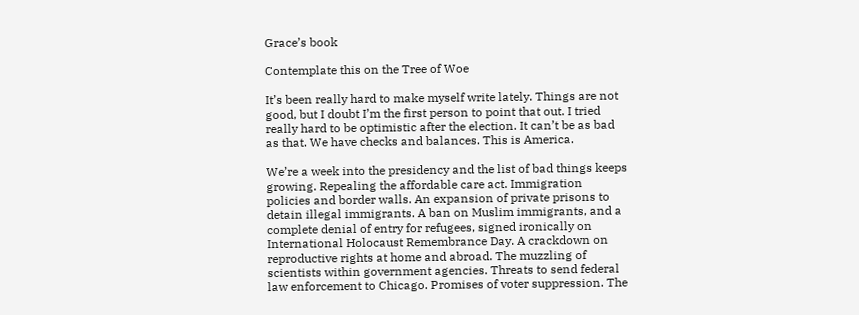Grace’s book

Contemplate this on the Tree of Woe

It’s been really hard to make myself write lately. Things are not good, but I doubt I’m the first person to point that out. I tried really hard to be optimistic after the election. It can’t be as bad as that. We have checks and balances. This is America.

We’re a week into the presidency and the list of bad things keeps growing. Repealing the affordable care act. Immigration policies and border walls. An expansion of private prisons to detain illegal immigrants. A ban on Muslim immigrants, and a complete denial of entry for refugees, signed ironically on International Holocaust Remembrance Day. A crackdown on reproductive rights at home and abroad. The muzzling of scientists within government agencies. Threats to send federal law enforcement to Chicago. Promises of voter suppression. The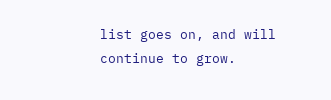list goes on, and will continue to grow.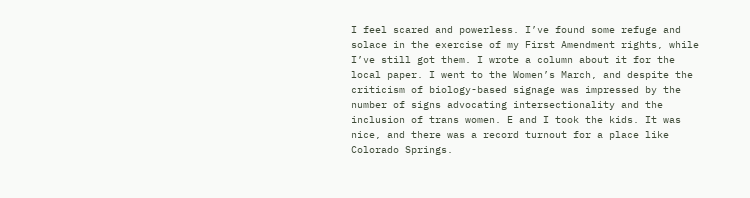I feel scared and powerless. I’ve found some refuge and solace in the exercise of my First Amendment rights, while I’ve still got them. I wrote a column about it for the local paper. I went to the Women’s March, and despite the criticism of biology-based signage was impressed by the number of signs advocating intersectionality and the inclusion of trans women. E and I took the kids. It was nice, and there was a record turnout for a place like Colorado Springs.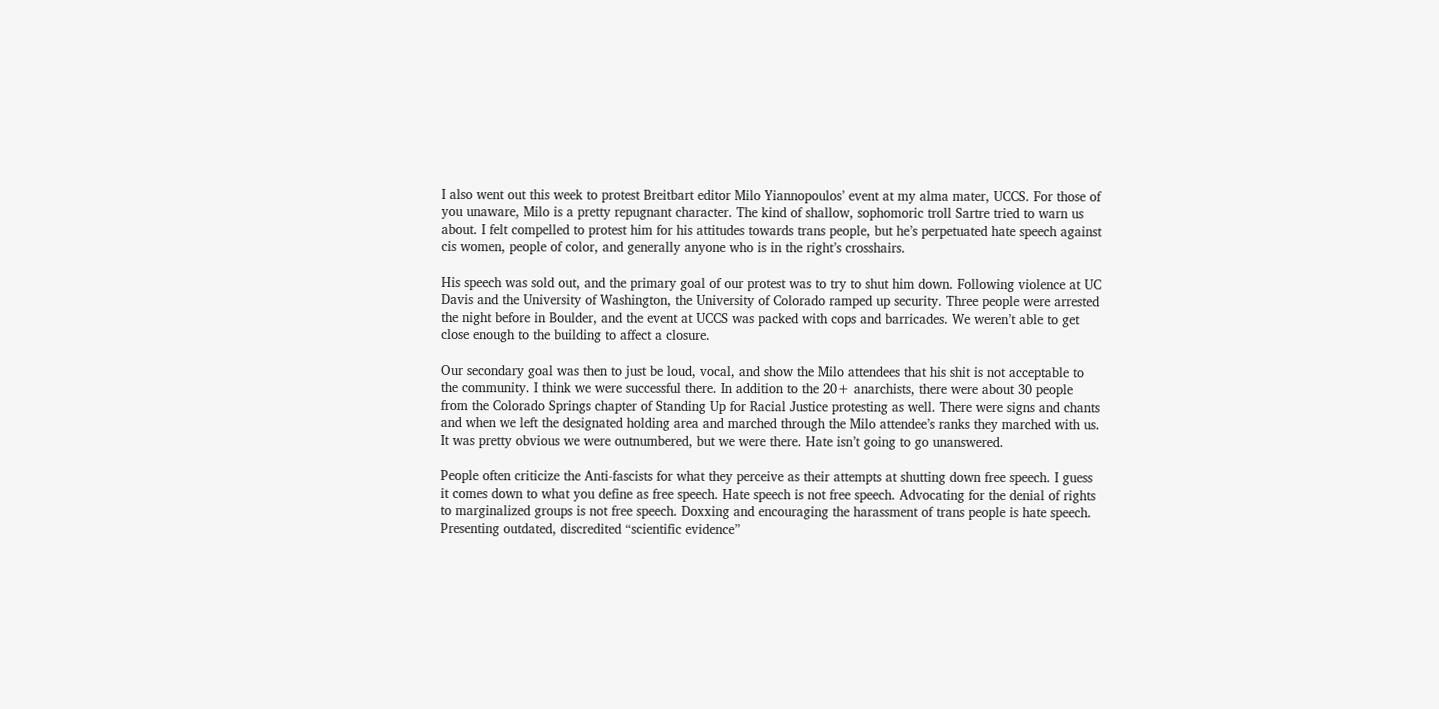I also went out this week to protest Breitbart editor Milo Yiannopoulos’ event at my alma mater, UCCS. For those of you unaware, Milo is a pretty repugnant character. The kind of shallow, sophomoric troll Sartre tried to warn us about. I felt compelled to protest him for his attitudes towards trans people, but he’s perpetuated hate speech against cis women, people of color, and generally anyone who is in the right’s crosshairs.

His speech was sold out, and the primary goal of our protest was to try to shut him down. Following violence at UC Davis and the University of Washington, the University of Colorado ramped up security. Three people were arrested the night before in Boulder, and the event at UCCS was packed with cops and barricades. We weren’t able to get close enough to the building to affect a closure.

Our secondary goal was then to just be loud, vocal, and show the Milo attendees that his shit is not acceptable to the community. I think we were successful there. In addition to the 20+ anarchists, there were about 30 people from the Colorado Springs chapter of Standing Up for Racial Justice protesting as well. There were signs and chants and when we left the designated holding area and marched through the Milo attendee’s ranks they marched with us. It was pretty obvious we were outnumbered, but we were there. Hate isn’t going to go unanswered.

People often criticize the Anti-fascists for what they perceive as their attempts at shutting down free speech. I guess it comes down to what you define as free speech. Hate speech is not free speech. Advocating for the denial of rights to marginalized groups is not free speech. Doxxing and encouraging the harassment of trans people is hate speech. Presenting outdated, discredited “scientific evidence”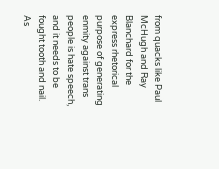from quacks like Paul McHugh and Ray Blanchard for the express rhetorical purpose of generating enmity against trans people is hate speech, and it needs to be fought tooth and nail. As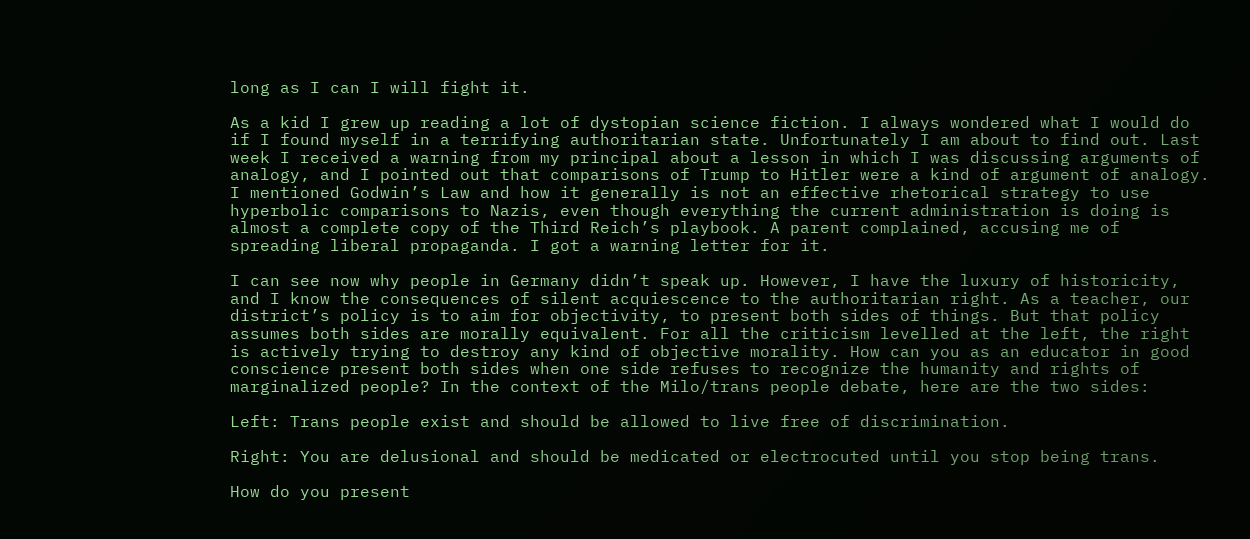long as I can I will fight it.

As a kid I grew up reading a lot of dystopian science fiction. I always wondered what I would do if I found myself in a terrifying authoritarian state. Unfortunately I am about to find out. Last week I received a warning from my principal about a lesson in which I was discussing arguments of analogy, and I pointed out that comparisons of Trump to Hitler were a kind of argument of analogy. I mentioned Godwin’s Law and how it generally is not an effective rhetorical strategy to use hyperbolic comparisons to Nazis, even though everything the current administration is doing is almost a complete copy of the Third Reich’s playbook. A parent complained, accusing me of spreading liberal propaganda. I got a warning letter for it.

I can see now why people in Germany didn’t speak up. However, I have the luxury of historicity, and I know the consequences of silent acquiescence to the authoritarian right. As a teacher, our district’s policy is to aim for objectivity, to present both sides of things. But that policy assumes both sides are morally equivalent. For all the criticism levelled at the left, the right is actively trying to destroy any kind of objective morality. How can you as an educator in good conscience present both sides when one side refuses to recognize the humanity and rights of marginalized people? In the context of the Milo/trans people debate, here are the two sides:

Left: Trans people exist and should be allowed to live free of discrimination.

Right: You are delusional and should be medicated or electrocuted until you stop being trans.

How do you present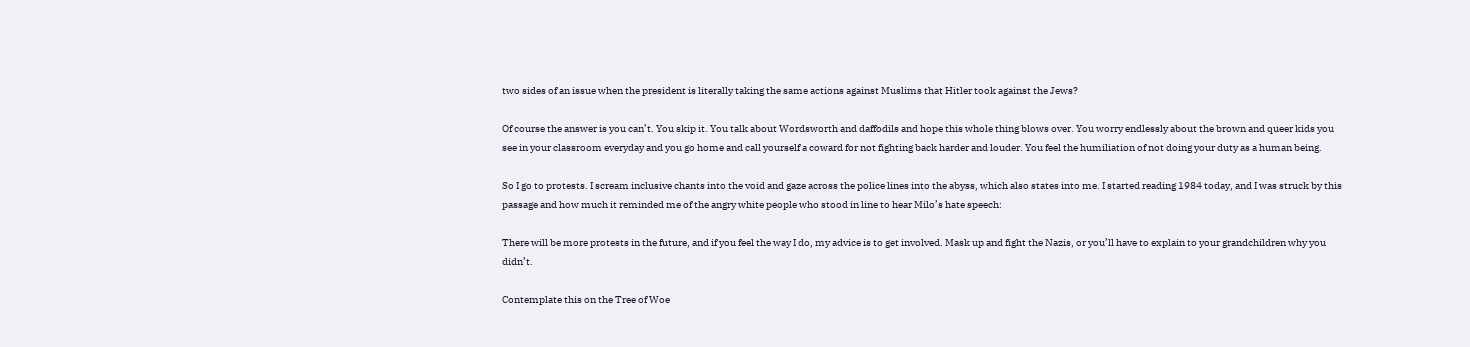two sides of an issue when the president is literally taking the same actions against Muslims that Hitler took against the Jews?

Of course the answer is you can’t. You skip it. You talk about Wordsworth and daffodils and hope this whole thing blows over. You worry endlessly about the brown and queer kids you see in your classroom everyday and you go home and call yourself a coward for not fighting back harder and louder. You feel the humiliation of not doing your duty as a human being.

So I go to protests. I scream inclusive chants into the void and gaze across the police lines into the abyss, which also states into me. I started reading 1984 today, and I was struck by this passage and how much it reminded me of the angry white people who stood in line to hear Milo’s hate speech:

There will be more protests in the future, and if you feel the way I do, my advice is to get involved. Mask up and fight the Nazis, or you’ll have to explain to your grandchildren why you didn’t.

Contemplate this on the Tree of Woe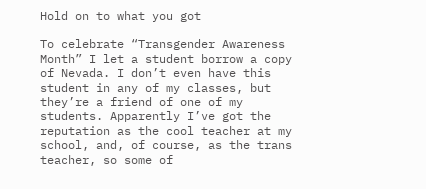Hold on to what you got

To celebrate “Transgender Awareness Month” I let a student borrow a copy of Nevada. I don’t even have this student in any of my classes, but they’re a friend of one of my students. Apparently I’ve got the reputation as the cool teacher at my school, and, of course, as the trans teacher, so some of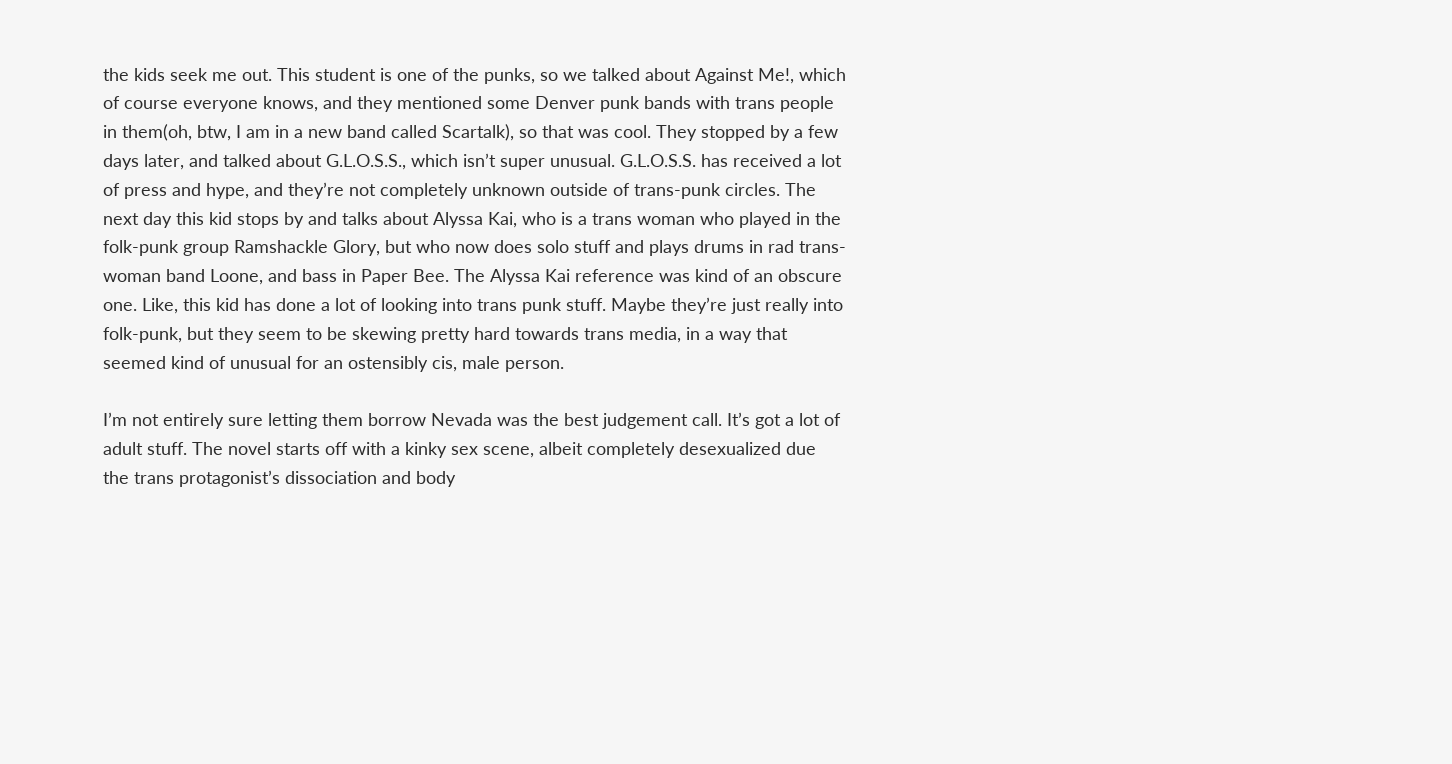the kids seek me out. This student is one of the punks, so we talked about Against Me!, which of course everyone knows, and they mentioned some Denver punk bands with trans people in them(oh, btw, I am in a new band called Scartalk), so that was cool. They stopped by a few days later, and talked about G.L.O.S.S., which isn’t super unusual. G.L.O.S.S. has received a lot of press and hype, and they’re not completely unknown outside of trans-punk circles. The next day this kid stops by and talks about Alyssa Kai, who is a trans woman who played in the folk-punk group Ramshackle Glory, but who now does solo stuff and plays drums in rad trans-woman band Loone, and bass in Paper Bee. The Alyssa Kai reference was kind of an obscure one. Like, this kid has done a lot of looking into trans punk stuff. Maybe they’re just really into folk-punk, but they seem to be skewing pretty hard towards trans media, in a way that seemed kind of unusual for an ostensibly cis, male person.

I’m not entirely sure letting them borrow Nevada was the best judgement call. It’s got a lot of adult stuff. The novel starts off with a kinky sex scene, albeit completely desexualized due the trans protagonist’s dissociation and body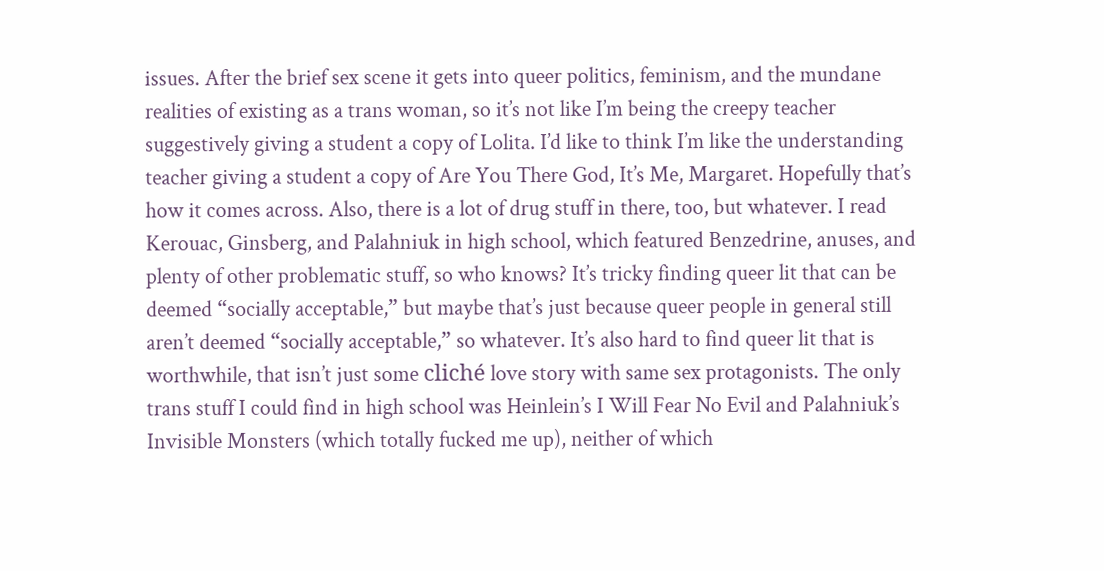issues. After the brief sex scene it gets into queer politics, feminism, and the mundane realities of existing as a trans woman, so it’s not like I’m being the creepy teacher suggestively giving a student a copy of Lolita. I’d like to think I’m like the understanding teacher giving a student a copy of Are You There God, It’s Me, Margaret. Hopefully that’s how it comes across. Also, there is a lot of drug stuff in there, too, but whatever. I read Kerouac, Ginsberg, and Palahniuk in high school, which featured Benzedrine, anuses, and plenty of other problematic stuff, so who knows? It’s tricky finding queer lit that can be deemed “socially acceptable,” but maybe that’s just because queer people in general still aren’t deemed “socially acceptable,” so whatever. It’s also hard to find queer lit that is worthwhile, that isn’t just some cliché love story with same sex protagonists. The only trans stuff I could find in high school was Heinlein’s I Will Fear No Evil and Palahniuk’s Invisible Monsters (which totally fucked me up), neither of which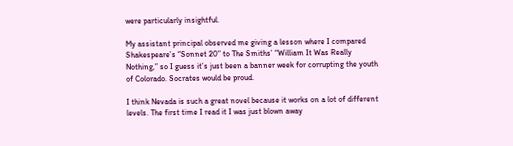were particularly insightful.

My assistant principal observed me giving a lesson where I compared Shakespeare’s “Sonnet 20” to The Smiths’ “William It Was Really Nothing,” so I guess it’s just been a banner week for corrupting the youth of Colorado. Socrates would be proud.

I think Nevada is such a great novel because it works on a lot of different levels. The first time I read it I was just blown away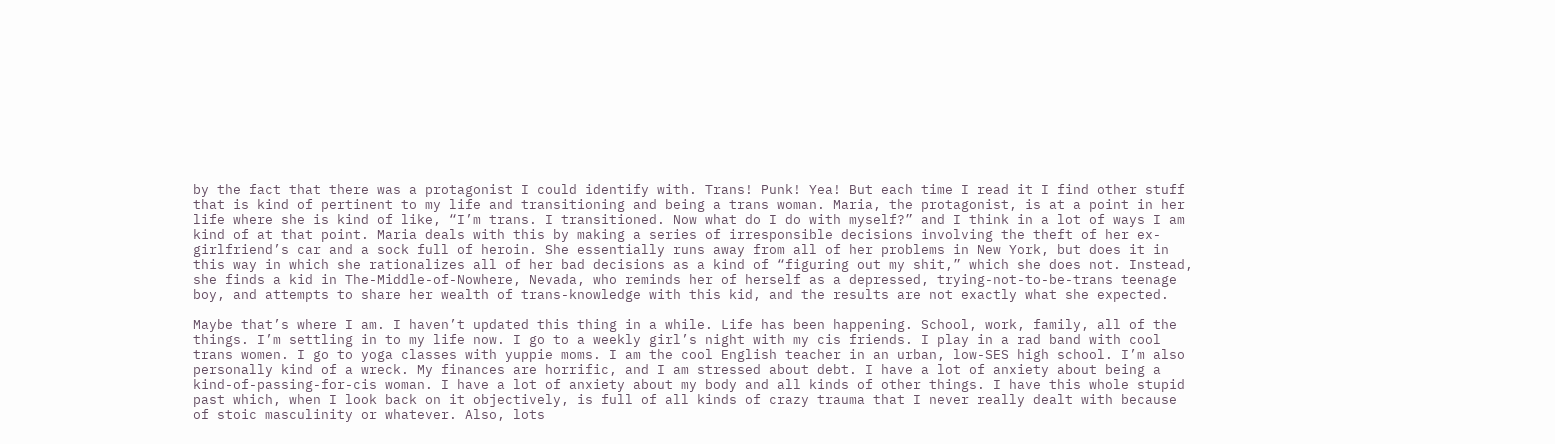by the fact that there was a protagonist I could identify with. Trans! Punk! Yea! But each time I read it I find other stuff that is kind of pertinent to my life and transitioning and being a trans woman. Maria, the protagonist, is at a point in her life where she is kind of like, “I’m trans. I transitioned. Now what do I do with myself?” and I think in a lot of ways I am kind of at that point. Maria deals with this by making a series of irresponsible decisions involving the theft of her ex-girlfriend’s car and a sock full of heroin. She essentially runs away from all of her problems in New York, but does it in this way in which she rationalizes all of her bad decisions as a kind of “figuring out my shit,” which she does not. Instead, she finds a kid in The-Middle-of-Nowhere, Nevada, who reminds her of herself as a depressed, trying-not-to-be-trans teenage boy, and attempts to share her wealth of trans-knowledge with this kid, and the results are not exactly what she expected.

Maybe that’s where I am. I haven’t updated this thing in a while. Life has been happening. School, work, family, all of the things. I’m settling in to my life now. I go to a weekly girl’s night with my cis friends. I play in a rad band with cool trans women. I go to yoga classes with yuppie moms. I am the cool English teacher in an urban, low-SES high school. I’m also personally kind of a wreck. My finances are horrific, and I am stressed about debt. I have a lot of anxiety about being a kind-of-passing-for-cis woman. I have a lot of anxiety about my body and all kinds of other things. I have this whole stupid past which, when I look back on it objectively, is full of all kinds of crazy trauma that I never really dealt with because of stoic masculinity or whatever. Also, lots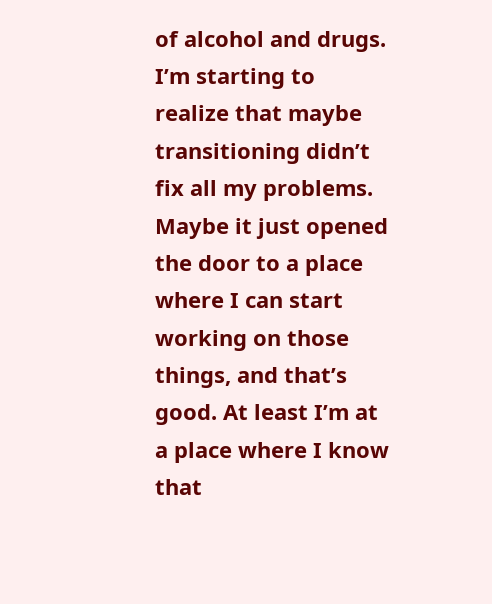of alcohol and drugs. I’m starting to realize that maybe transitioning didn’t fix all my problems. Maybe it just opened the door to a place where I can start working on those things, and that’s good. At least I’m at a place where I know that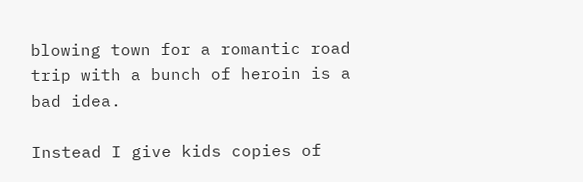blowing town for a romantic road trip with a bunch of heroin is a bad idea.

Instead I give kids copies of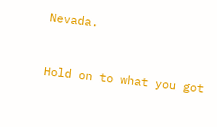Nevada.


Hold on to what you got